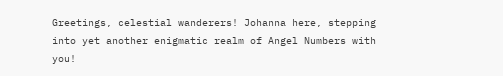Greetings, celestial wanderers! Johanna here, stepping into yet another enigmatic realm of Angel Numbers with you!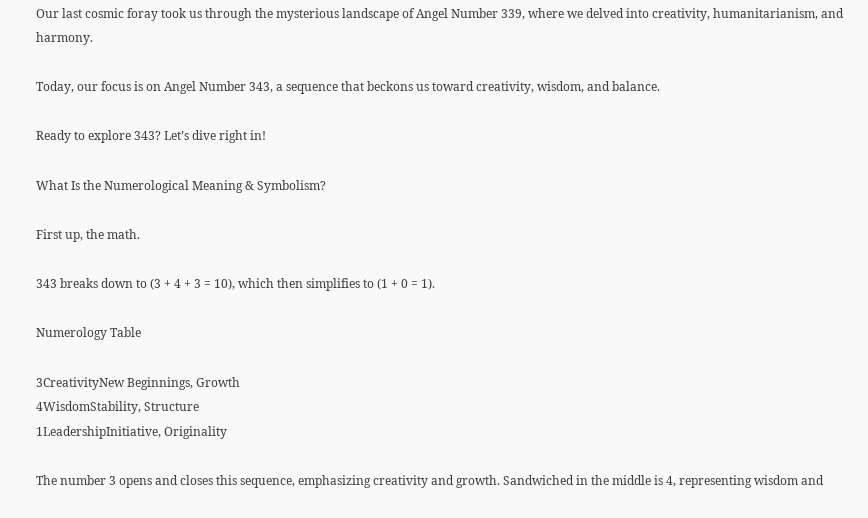Our last cosmic foray took us through the mysterious landscape of Angel Number 339, where we delved into creativity, humanitarianism, and harmony.

Today, our focus is on Angel Number 343, a sequence that beckons us toward creativity, wisdom, and balance.

Ready to explore 343? Let’s dive right in!

What Is the Numerological Meaning & Symbolism?

First up, the math.

343 breaks down to (3 + 4 + 3 = 10), which then simplifies to (1 + 0 = 1).

Numerology Table

3CreativityNew Beginnings, Growth
4WisdomStability, Structure
1LeadershipInitiative, Originality

The number 3 opens and closes this sequence, emphasizing creativity and growth. Sandwiched in the middle is 4, representing wisdom and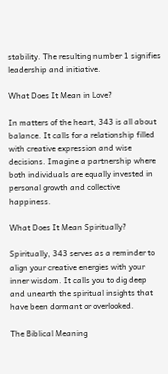stability. The resulting number 1 signifies leadership and initiative.

What Does It Mean in Love?

In matters of the heart, 343 is all about balance. It calls for a relationship filled with creative expression and wise decisions. Imagine a partnership where both individuals are equally invested in personal growth and collective happiness.

What Does It Mean Spiritually?

Spiritually, 343 serves as a reminder to align your creative energies with your inner wisdom. It calls you to dig deep and unearth the spiritual insights that have been dormant or overlooked.

The Biblical Meaning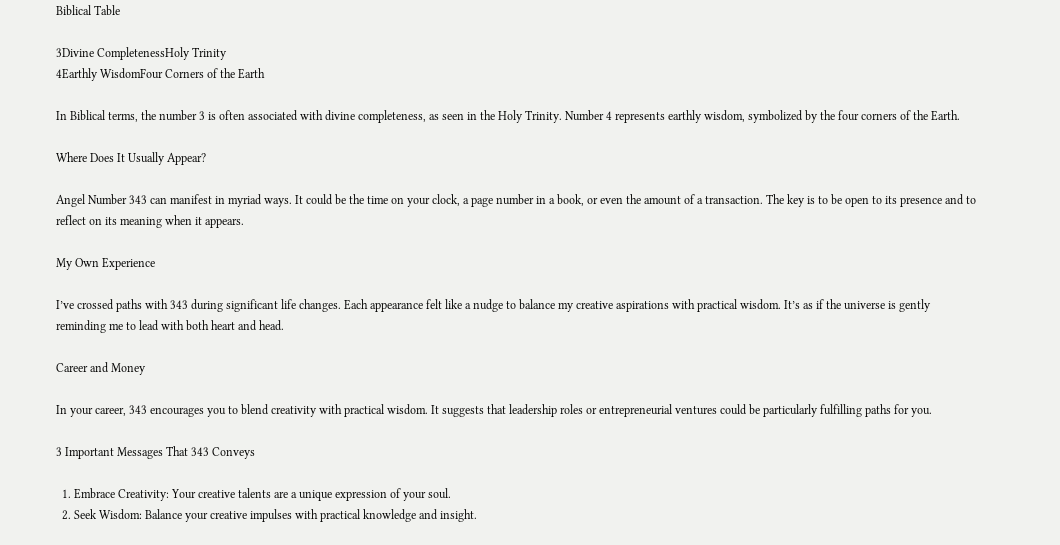Biblical Table

3Divine CompletenessHoly Trinity
4Earthly WisdomFour Corners of the Earth

In Biblical terms, the number 3 is often associated with divine completeness, as seen in the Holy Trinity. Number 4 represents earthly wisdom, symbolized by the four corners of the Earth.

Where Does It Usually Appear?

Angel Number 343 can manifest in myriad ways. It could be the time on your clock, a page number in a book, or even the amount of a transaction. The key is to be open to its presence and to reflect on its meaning when it appears.

My Own Experience

I’ve crossed paths with 343 during significant life changes. Each appearance felt like a nudge to balance my creative aspirations with practical wisdom. It’s as if the universe is gently reminding me to lead with both heart and head.

Career and Money

In your career, 343 encourages you to blend creativity with practical wisdom. It suggests that leadership roles or entrepreneurial ventures could be particularly fulfilling paths for you.

3 Important Messages That 343 Conveys

  1. Embrace Creativity: Your creative talents are a unique expression of your soul.
  2. Seek Wisdom: Balance your creative impulses with practical knowledge and insight.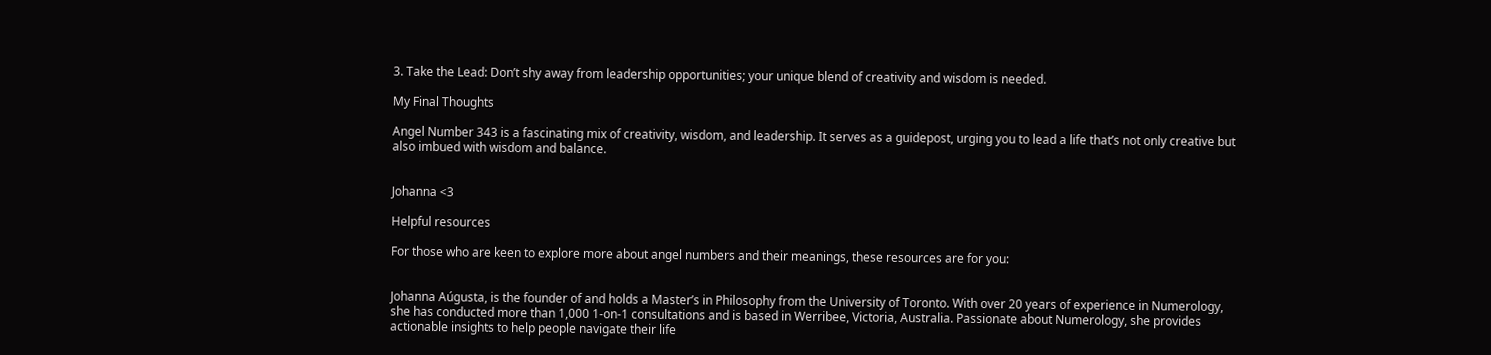3. Take the Lead: Don’t shy away from leadership opportunities; your unique blend of creativity and wisdom is needed.

My Final Thoughts

Angel Number 343 is a fascinating mix of creativity, wisdom, and leadership. It serves as a guidepost, urging you to lead a life that’s not only creative but also imbued with wisdom and balance.


Johanna <3

Helpful resources

For those who are keen to explore more about angel numbers and their meanings, these resources are for you:


Johanna Aúgusta, is the founder of and holds a Master’s in Philosophy from the University of Toronto. With over 20 years of experience in Numerology, she has conducted more than 1,000 1-on-1 consultations and is based in Werribee, Victoria, Australia. Passionate about Numerology, she provides actionable insights to help people navigate their life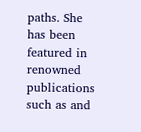paths. She has been featured in renowned publications such as and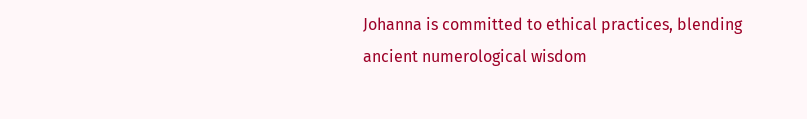Johanna is committed to ethical practices, blending ancient numerological wisdom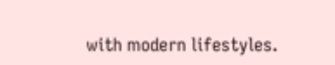with modern lifestyles.